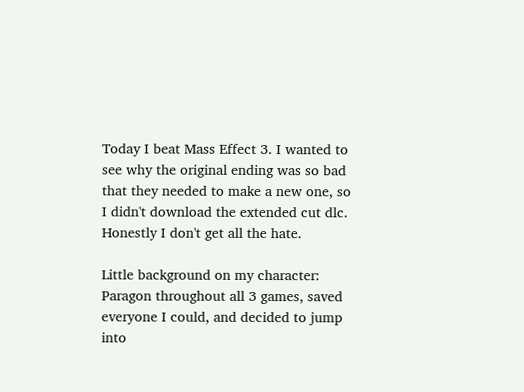Today I beat Mass Effect 3. I wanted to see why the original ending was so bad that they needed to make a new one, so I didn't download the extended cut dlc. Honestly I don't get all the hate.

Little background on my character: Paragon throughout all 3 games, saved everyone I could, and decided to jump into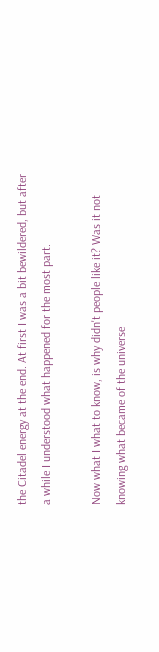the Citadel energy at the end. At first I was a bit bewildered, but after a while I understood what happened for the most part.

Now what I what to know, is why didn't people like it? Was it not knowing what became of the universe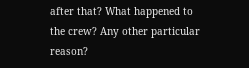after that? What happened to the crew? Any other particular reason?